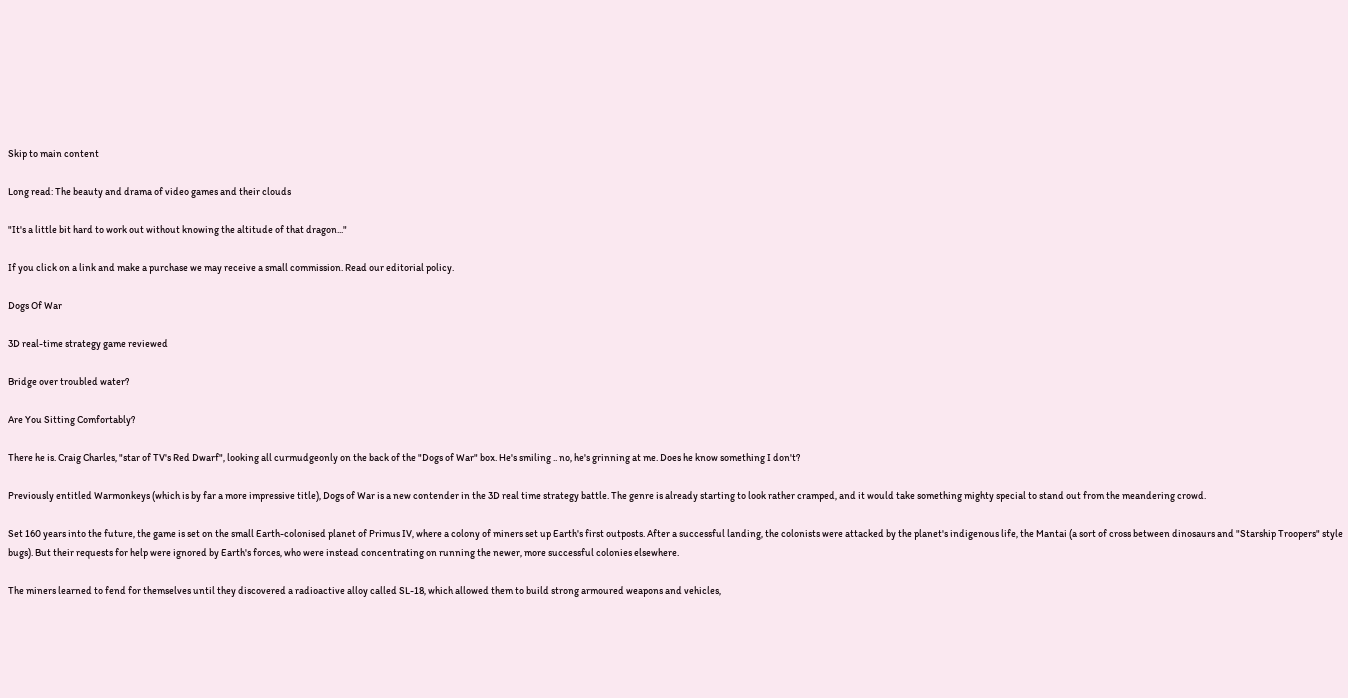Skip to main content

Long read: The beauty and drama of video games and their clouds

"It's a little bit hard to work out without knowing the altitude of that dragon..."

If you click on a link and make a purchase we may receive a small commission. Read our editorial policy.

Dogs Of War

3D real-time strategy game reviewed

Bridge over troubled water?

Are You Sitting Comfortably?

There he is. Craig Charles, "star of TV's Red Dwarf", looking all curmudgeonly on the back of the "Dogs of War" box. He's smiling .. no, he's grinning at me. Does he know something I don't?

Previously entitled Warmonkeys (which is by far a more impressive title), Dogs of War is a new contender in the 3D real time strategy battle. The genre is already starting to look rather cramped, and it would take something mighty special to stand out from the meandering crowd.

Set 160 years into the future, the game is set on the small Earth-colonised planet of Primus IV, where a colony of miners set up Earth's first outposts. After a successful landing, the colonists were attacked by the planet's indigenous life, the Mantai (a sort of cross between dinosaurs and "Starship Troopers" style bugs). But their requests for help were ignored by Earth's forces, who were instead concentrating on running the newer, more successful colonies elsewhere.

The miners learned to fend for themselves until they discovered a radioactive alloy called SL-18, which allowed them to build strong armoured weapons and vehicles,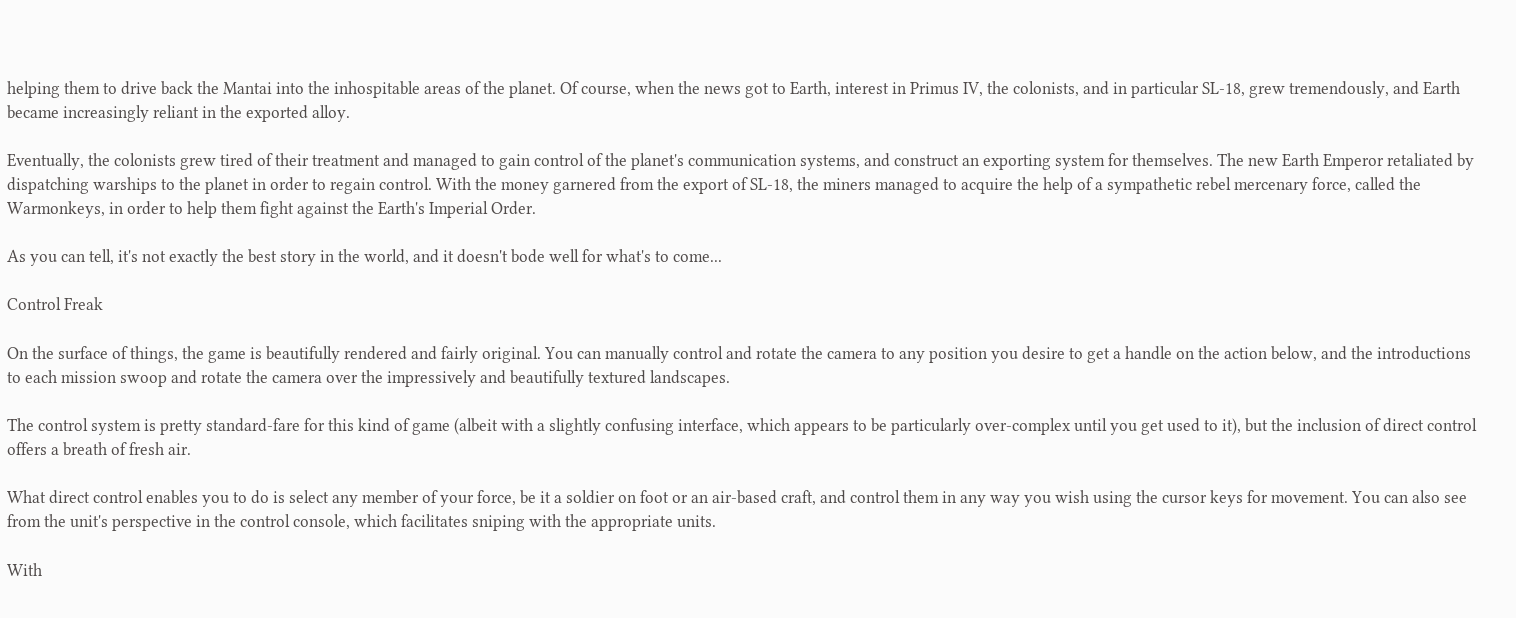helping them to drive back the Mantai into the inhospitable areas of the planet. Of course, when the news got to Earth, interest in Primus IV, the colonists, and in particular SL-18, grew tremendously, and Earth became increasingly reliant in the exported alloy.

Eventually, the colonists grew tired of their treatment and managed to gain control of the planet's communication systems, and construct an exporting system for themselves. The new Earth Emperor retaliated by dispatching warships to the planet in order to regain control. With the money garnered from the export of SL-18, the miners managed to acquire the help of a sympathetic rebel mercenary force, called the Warmonkeys, in order to help them fight against the Earth's Imperial Order.

As you can tell, it's not exactly the best story in the world, and it doesn't bode well for what's to come...

Control Freak

On the surface of things, the game is beautifully rendered and fairly original. You can manually control and rotate the camera to any position you desire to get a handle on the action below, and the introductions to each mission swoop and rotate the camera over the impressively and beautifully textured landscapes.

The control system is pretty standard-fare for this kind of game (albeit with a slightly confusing interface, which appears to be particularly over-complex until you get used to it), but the inclusion of direct control offers a breath of fresh air.

What direct control enables you to do is select any member of your force, be it a soldier on foot or an air-based craft, and control them in any way you wish using the cursor keys for movement. You can also see from the unit's perspective in the control console, which facilitates sniping with the appropriate units.

With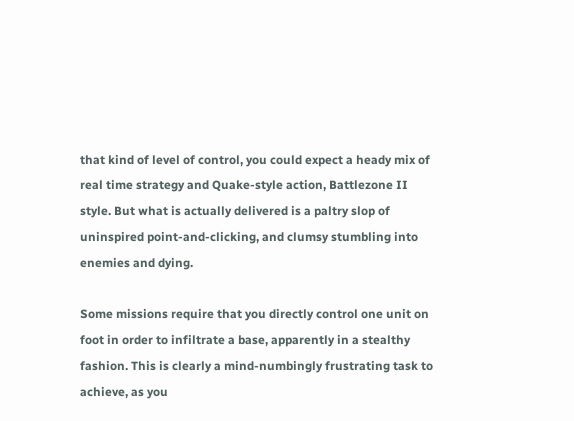that kind of level of control, you could expect a heady mix of real time strategy and Quake-style action, Battlezone II style. But what is actually delivered is a paltry slop of uninspired point-and-clicking, and clumsy stumbling into enemies and dying.

Some missions require that you directly control one unit on foot in order to infiltrate a base, apparently in a stealthy fashion. This is clearly a mind-numbingly frustrating task to achieve, as you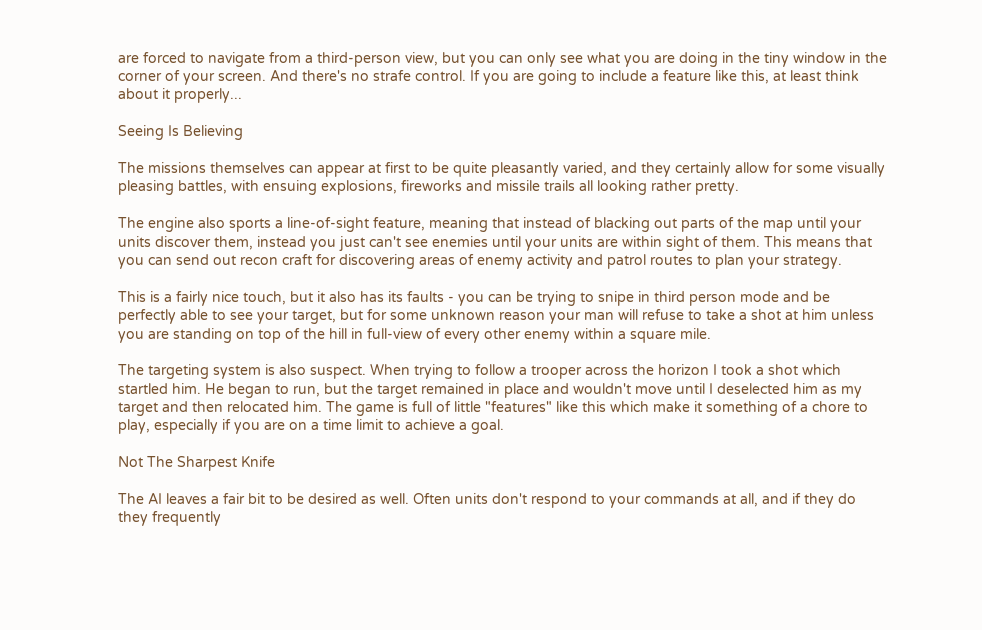are forced to navigate from a third-person view, but you can only see what you are doing in the tiny window in the corner of your screen. And there's no strafe control. If you are going to include a feature like this, at least think about it properly...

Seeing Is Believing

The missions themselves can appear at first to be quite pleasantly varied, and they certainly allow for some visually pleasing battles, with ensuing explosions, fireworks and missile trails all looking rather pretty.

The engine also sports a line-of-sight feature, meaning that instead of blacking out parts of the map until your units discover them, instead you just can't see enemies until your units are within sight of them. This means that you can send out recon craft for discovering areas of enemy activity and patrol routes to plan your strategy.

This is a fairly nice touch, but it also has its faults - you can be trying to snipe in third person mode and be perfectly able to see your target, but for some unknown reason your man will refuse to take a shot at him unless you are standing on top of the hill in full-view of every other enemy within a square mile.

The targeting system is also suspect. When trying to follow a trooper across the horizon I took a shot which startled him. He began to run, but the target remained in place and wouldn't move until I deselected him as my target and then relocated him. The game is full of little "features" like this which make it something of a chore to play, especially if you are on a time limit to achieve a goal.

Not The Sharpest Knife

The AI leaves a fair bit to be desired as well. Often units don't respond to your commands at all, and if they do they frequently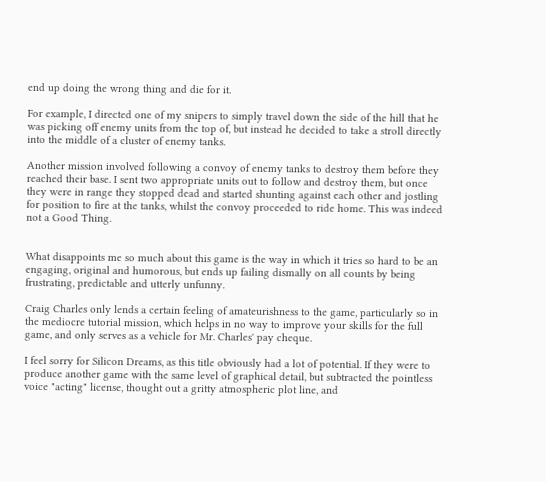end up doing the wrong thing and die for it.

For example, I directed one of my snipers to simply travel down the side of the hill that he was picking off enemy units from the top of, but instead he decided to take a stroll directly into the middle of a cluster of enemy tanks.

Another mission involved following a convoy of enemy tanks to destroy them before they reached their base. I sent two appropriate units out to follow and destroy them, but once they were in range they stopped dead and started shunting against each other and jostling for position to fire at the tanks, whilst the convoy proceeded to ride home. This was indeed not a Good Thing.


What disappoints me so much about this game is the way in which it tries so hard to be an engaging, original and humorous, but ends up failing dismally on all counts by being frustrating, predictable and utterly unfunny.

Craig Charles only lends a certain feeling of amateurishness to the game, particularly so in the mediocre tutorial mission, which helps in no way to improve your skills for the full game, and only serves as a vehicle for Mr. Charles' pay cheque.

I feel sorry for Silicon Dreams, as this title obviously had a lot of potential. If they were to produce another game with the same level of graphical detail, but subtracted the pointless voice "acting" license, thought out a gritty atmospheric plot line, and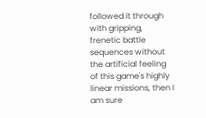followed it through with gripping, frenetic battle sequences without the artificial feeling of this game's highly linear missions, then I am sure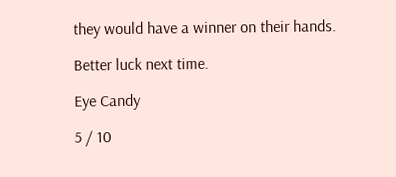they would have a winner on their hands.

Better luck next time.

Eye Candy

5 / 10